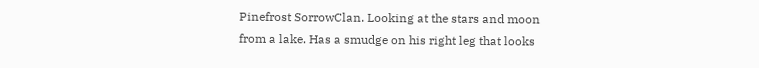Pinefrost SorrowClan. Looking at the stars and moon from a lake. Has a smudge on his right leg that looks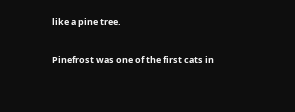like a pine tree.

Pinefrost was one of the first cats in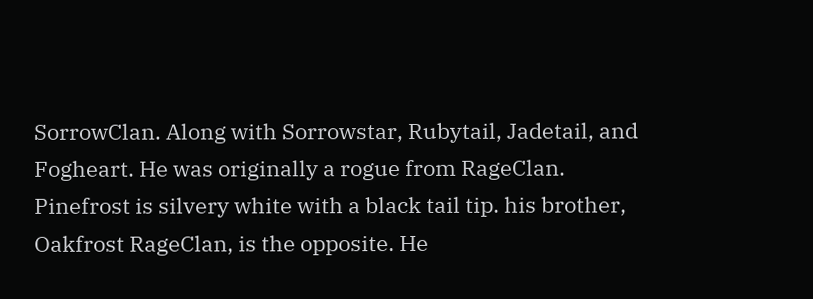SorrowClan. Along with Sorrowstar, Rubytail, Jadetail, and Fogheart. He was originally a rogue from RageClan. Pinefrost is silvery white with a black tail tip. his brother, Oakfrost RageClan, is the opposite. He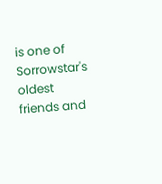is one of Sorrowstar's oldest friends and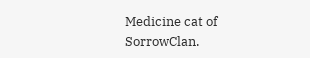Medicine cat of SorrowClan.